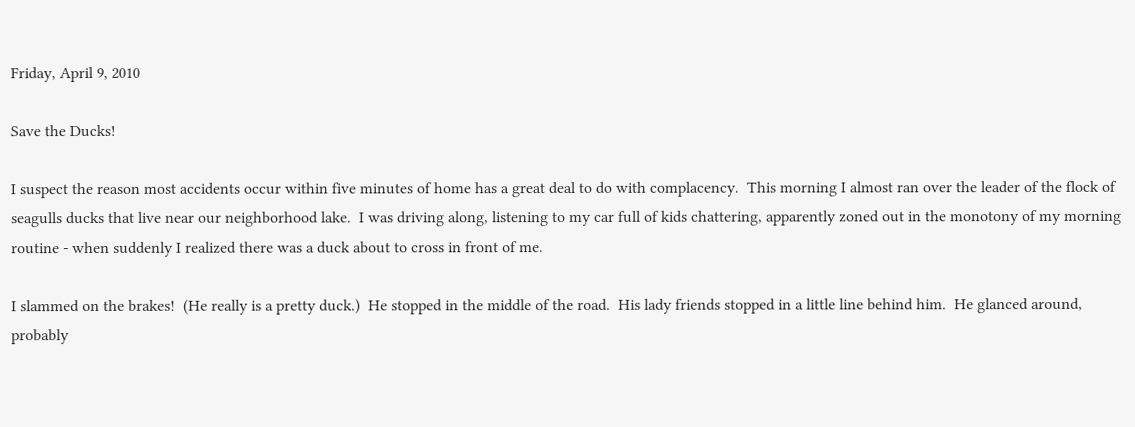Friday, April 9, 2010

Save the Ducks!

I suspect the reason most accidents occur within five minutes of home has a great deal to do with complacency.  This morning I almost ran over the leader of the flock of seagulls ducks that live near our neighborhood lake.  I was driving along, listening to my car full of kids chattering, apparently zoned out in the monotony of my morning routine - when suddenly I realized there was a duck about to cross in front of me.

I slammed on the brakes!  (He really is a pretty duck.)  He stopped in the middle of the road.  His lady friends stopped in a little line behind him.  He glanced around, probably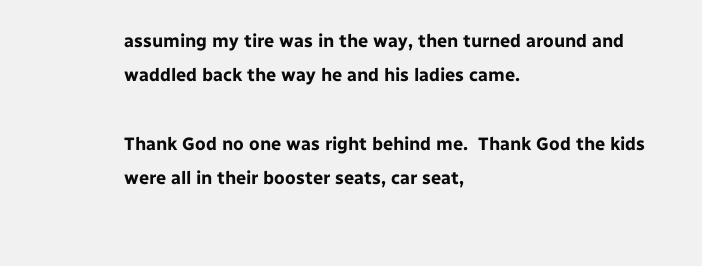assuming my tire was in the way, then turned around and waddled back the way he and his ladies came.

Thank God no one was right behind me.  Thank God the kids were all in their booster seats, car seat,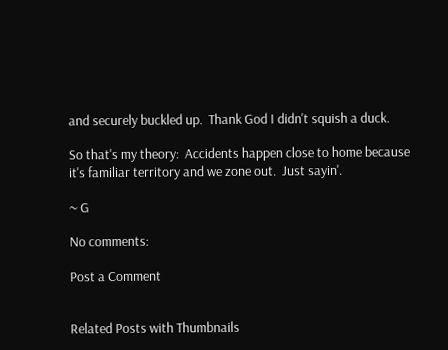and securely buckled up.  Thank God I didn't squish a duck.

So that's my theory:  Accidents happen close to home because it's familiar territory and we zone out.  Just sayin'.

~ G

No comments:

Post a Comment


Related Posts with Thumbnails